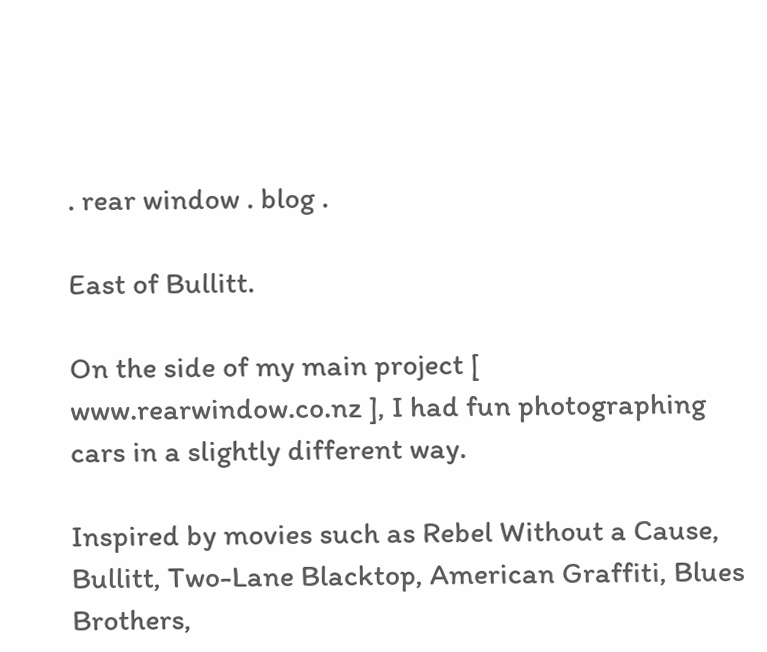. rear window . blog .

East of Bullitt.

On the side of my main project [ www.rearwindow.co.nz ], I had fun photographing cars in a slightly different way.

Inspired by movies such as Rebel Without a Cause, Bullitt, Two-Lane Blacktop, American Graffiti, Blues Brothers,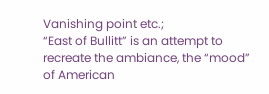Vanishing point etc.;
“East of Bullitt” is an attempt to recreate the ambiance, the “mood” of American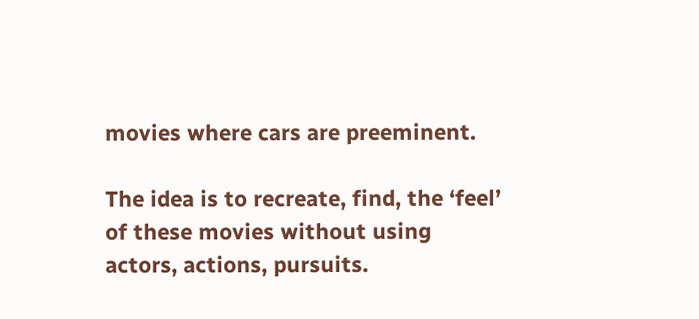movies where cars are preeminent.

The idea is to recreate, find, the ‘feel’ of these movies without using actors, actions, pursuits.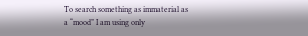To search something as immaterial as a “mood” I am using only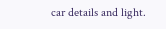car details and light.